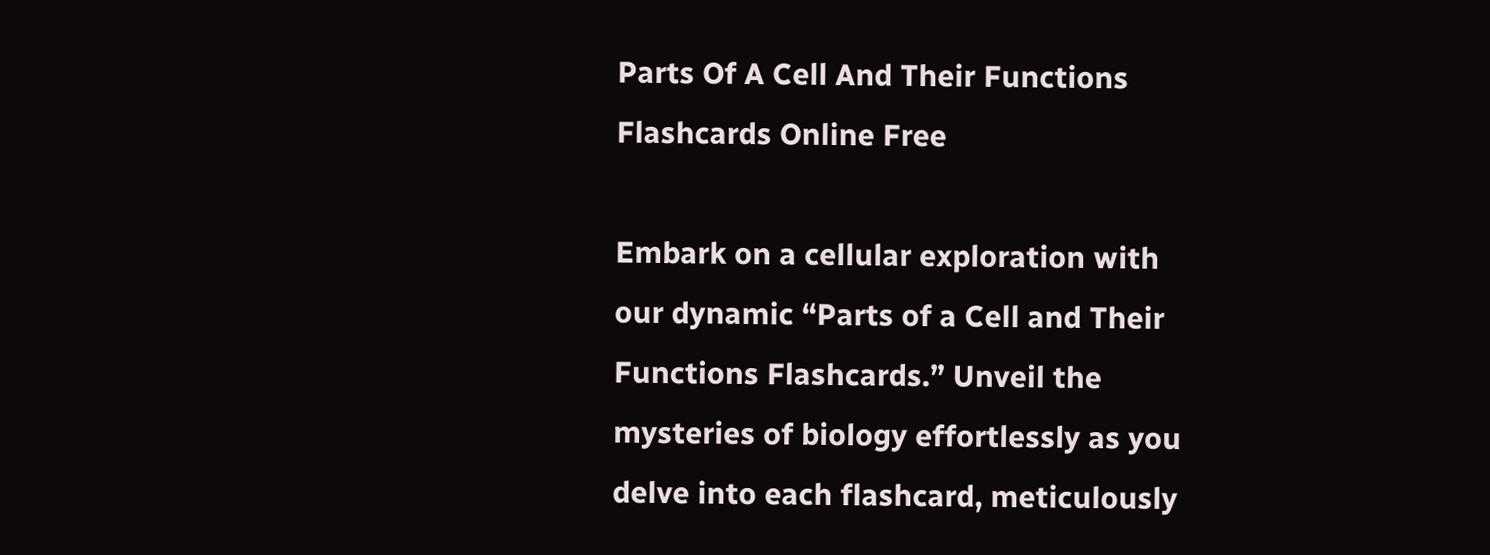Parts Of A Cell And Their Functions Flashcards Online Free

Embark on a cellular exploration with our dynamic “Parts of a Cell and Their Functions Flashcards.” Unveil the mysteries of biology effortlessly as you delve into each flashcard, meticulously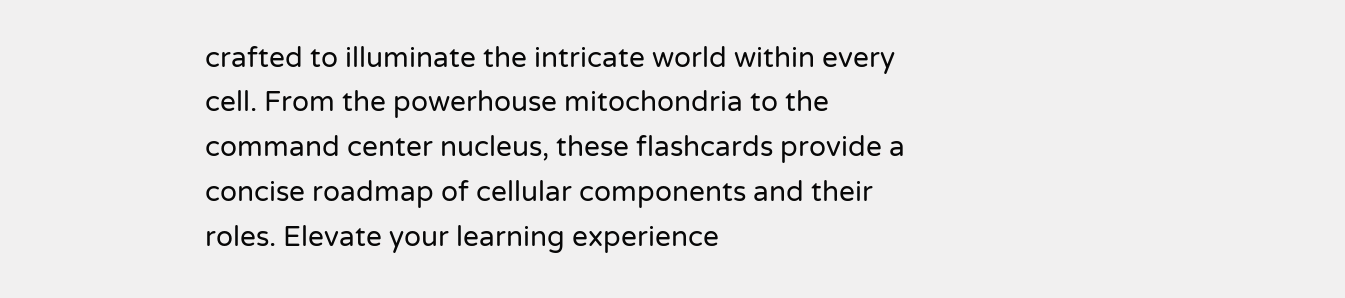crafted to illuminate the intricate world within every cell. From the powerhouse mitochondria to the command center nucleus, these flashcards provide a concise roadmap of cellular components and their roles. Elevate your learning experience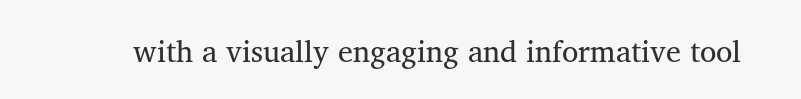with a visually engaging and informative tool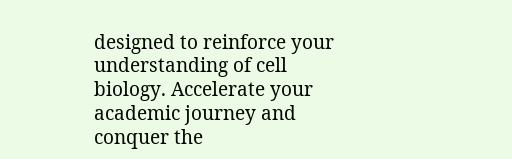designed to reinforce your understanding of cell biology. Accelerate your academic journey and conquer the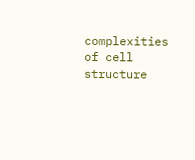complexities of cell structure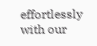effortlessly with our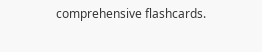comprehensive flashcards.